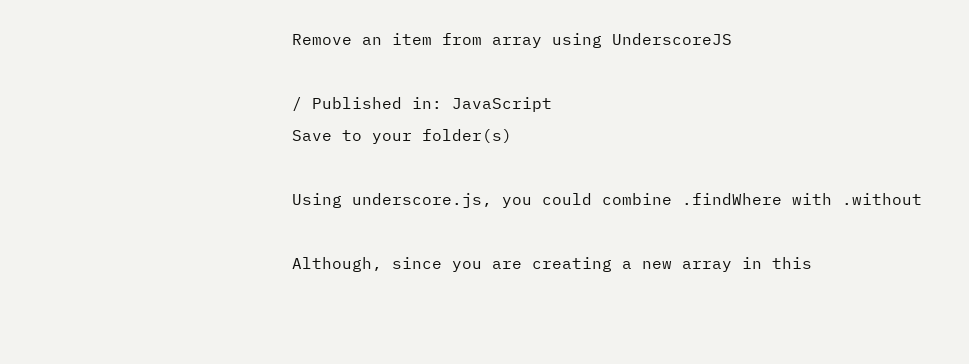Remove an item from array using UnderscoreJS

/ Published in: JavaScript
Save to your folder(s)

Using underscore.js, you could combine .findWhere with .without

Although, since you are creating a new array in this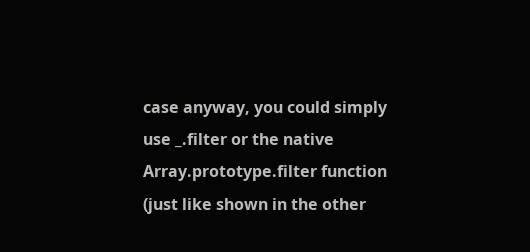case anyway, you could simply use _.filter or the native Array.prototype.filter function (just like shown in the other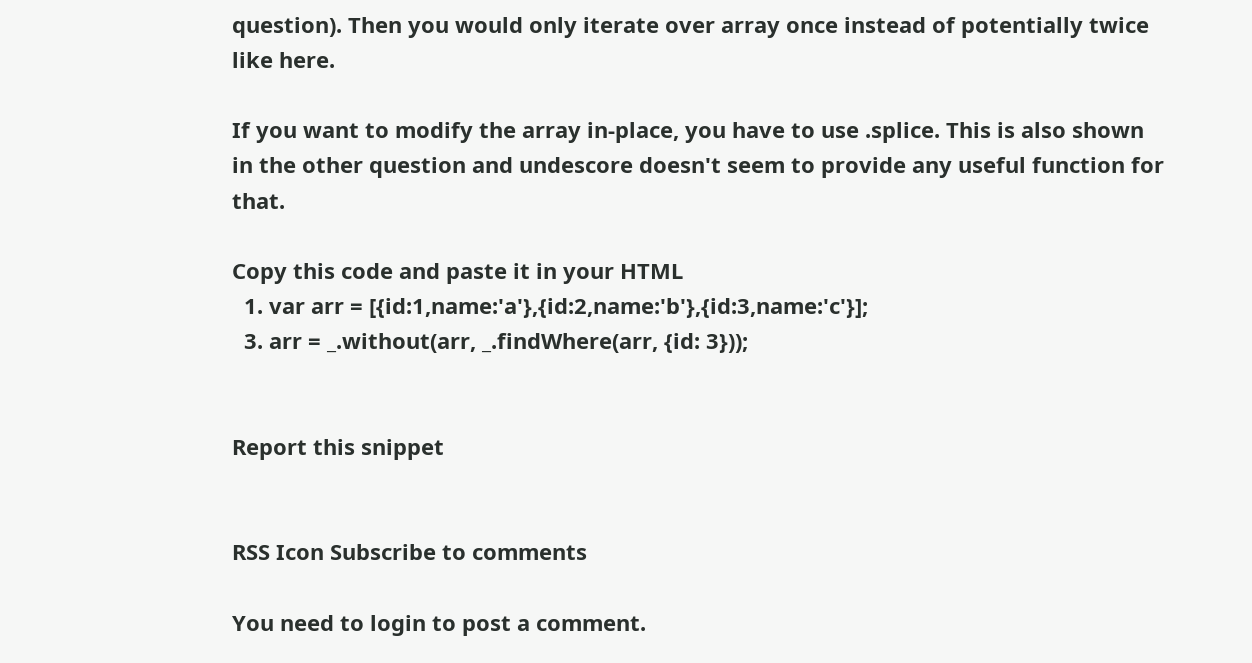question). Then you would only iterate over array once instead of potentially twice like here.

If you want to modify the array in-place, you have to use .splice. This is also shown in the other question and undescore doesn't seem to provide any useful function for that.

Copy this code and paste it in your HTML
  1. var arr = [{id:1,name:'a'},{id:2,name:'b'},{id:3,name:'c'}];
  3. arr = _.without(arr, _.findWhere(arr, {id: 3}));


Report this snippet


RSS Icon Subscribe to comments

You need to login to post a comment.